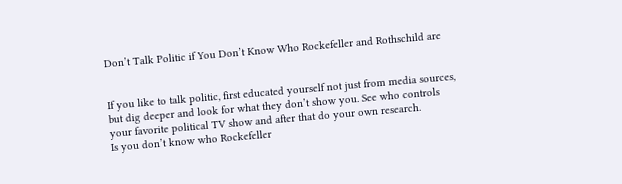Don’t Talk Politic if You Don’t Know Who Rockefeller and Rothschild are


If you like to talk politic, first educated yourself not just from media sources, but dig deeper and look for what they don’t show you. See who controls your favorite political TV show and after that do your own research.
Is you don’t know who Rockefeller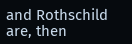and Rothschild are, then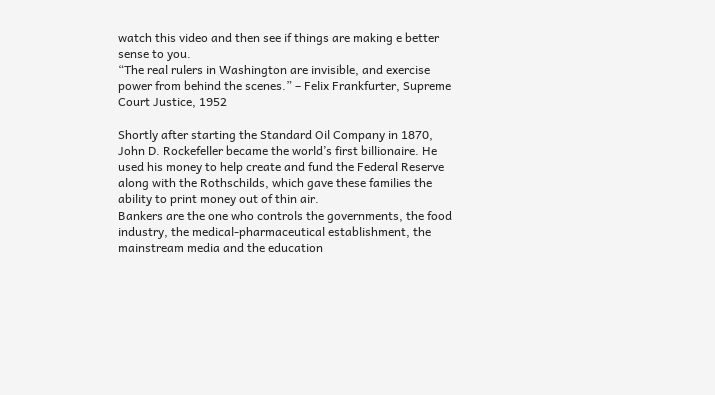watch this video and then see if things are making e better sense to you.
“The real rulers in Washington are invisible, and exercise power from behind the scenes.” – Felix Frankfurter, Supreme Court Justice, 1952

Shortly after starting the Standard Oil Company in 1870, John D. Rockefeller became the world’s first billionaire. He used his money to help create and fund the Federal Reserve along with the Rothschilds, which gave these families the ability to print money out of thin air.
Bankers are the one who controls the governments, the food industry, the medical-pharmaceutical establishment, the mainstream media and the education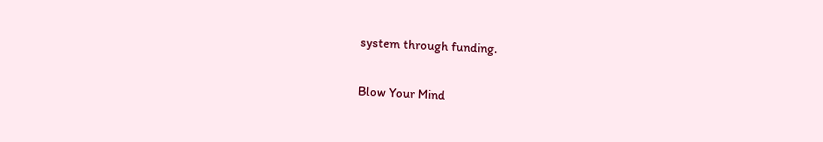system through funding.

Blow Your Mind